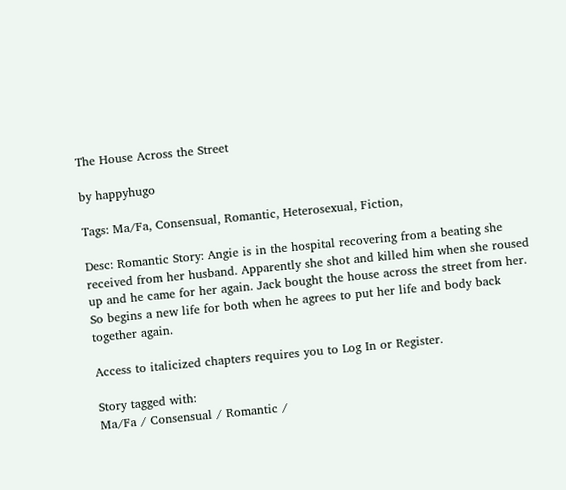The House Across the Street

by happyhugo

Tags: Ma/Fa, Consensual, Romantic, Heterosexual, Fiction,

Desc: Romantic Story: Angie is in the hospital recovering from a beating she received from her husband. Apparently she shot and killed him when she roused up and he came for her again. Jack bought the house across the street from her. So begins a new life for both when he agrees to put her life and body back together again.

Access to italicized chapters requires you to Log In or Register.

Story tagged with:
Ma/Fa / Consensual / Romantic /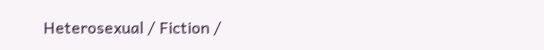Heterosexual / Fiction /